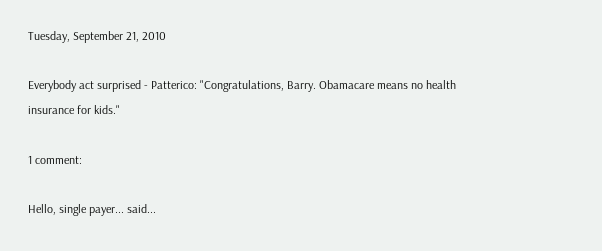Tuesday, September 21, 2010

Everybody act surprised - Patterico: "Congratulations, Barry. Obamacare means no health insurance for kids."

1 comment:

Hello, single payer... said...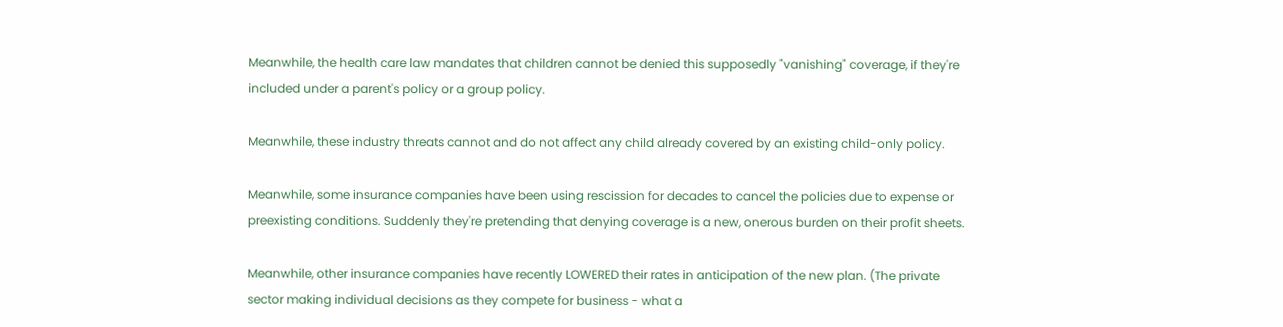Meanwhile, the health care law mandates that children cannot be denied this supposedly "vanishing" coverage, if they're included under a parent's policy or a group policy.

Meanwhile, these industry threats cannot and do not affect any child already covered by an existing child-only policy.

Meanwhile, some insurance companies have been using rescission for decades to cancel the policies due to expense or preexisting conditions. Suddenly they're pretending that denying coverage is a new, onerous burden on their profit sheets.

Meanwhile, other insurance companies have recently LOWERED their rates in anticipation of the new plan. (The private sector making individual decisions as they compete for business - what a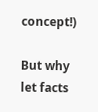concept!)

But why let facts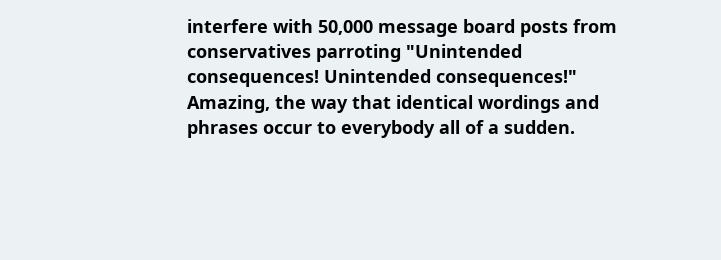interfere with 50,000 message board posts from conservatives parroting "Unintended consequences! Unintended consequences!" Amazing, the way that identical wordings and phrases occur to everybody all of a sudden.